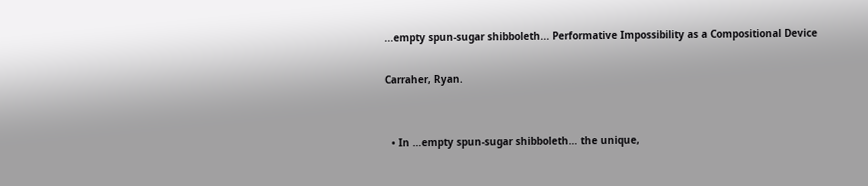...empty spun-sugar shibboleth... Performative Impossibility as a Compositional Device

Carraher, Ryan.


  • In …empty spun-sugar shibboleth… the unique,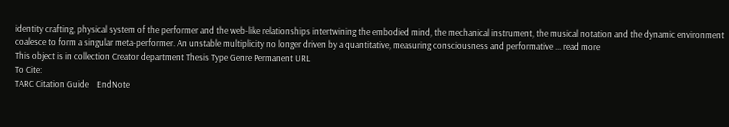identity crafting, physical system of the performer and the web-like relationships intertwining the embodied mind, the mechanical instrument, the musical notation and the dynamic environment coalesce to form a singular meta-performer. An unstable multiplicity no longer driven by a quantitative, measuring consciousness and performative ... read more
This object is in collection Creator department Thesis Type Genre Permanent URL
To Cite:
TARC Citation Guide    EndNote